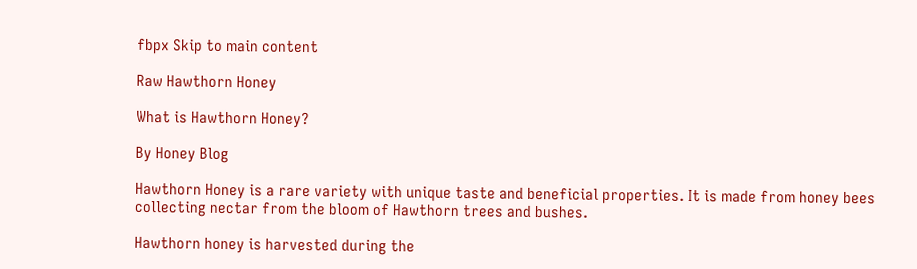fbpx Skip to main content

Raw Hawthorn Honey

What is Hawthorn Honey?

By Honey Blog

Hawthorn Honey is a rare variety with unique taste and beneficial properties. It is made from honey bees collecting nectar from the bloom of Hawthorn trees and bushes.

Hawthorn honey is harvested during the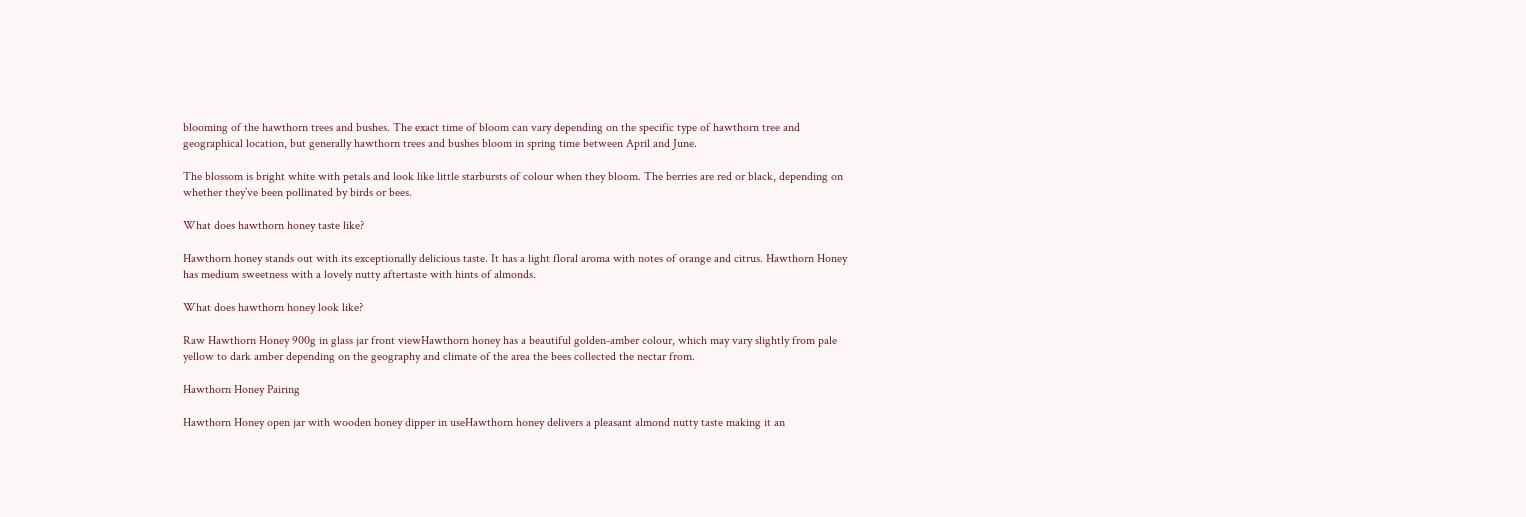blooming of the hawthorn trees and bushes. The exact time of bloom can vary depending on the specific type of hawthorn tree and geographical location, but generally hawthorn trees and bushes bloom in spring time between April and June.

The blossom is bright white with petals and look like little starbursts of colour when they bloom. The berries are red or black, depending on whether they’ve been pollinated by birds or bees.

What does hawthorn honey taste like?

Hawthorn honey stands out with its exceptionally delicious taste. It has a light floral aroma with notes of orange and citrus. Hawthorn Honey has medium sweetness with a lovely nutty aftertaste with hints of almonds.

What does hawthorn honey look like?

Raw Hawthorn Honey 900g in glass jar front viewHawthorn honey has a beautiful golden-amber colour, which may vary slightly from pale yellow to dark amber depending on the geography and climate of the area the bees collected the nectar from.

Hawthorn Honey Pairing

Hawthorn Honey open jar with wooden honey dipper in useHawthorn honey delivers a pleasant almond nutty taste making it an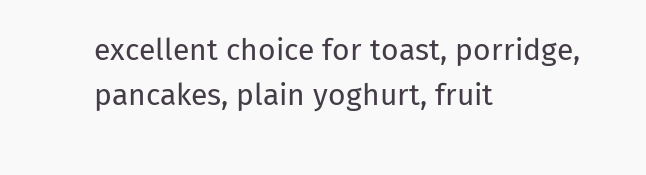excellent choice for toast, porridge, pancakes, plain yoghurt, fruit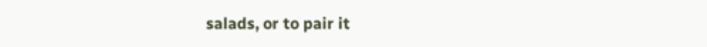salads, or to pair it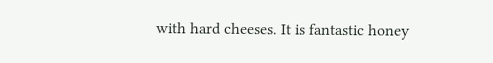with hard cheeses. It is fantastic honey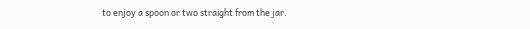to enjoy a spoon or two straight from the jar.